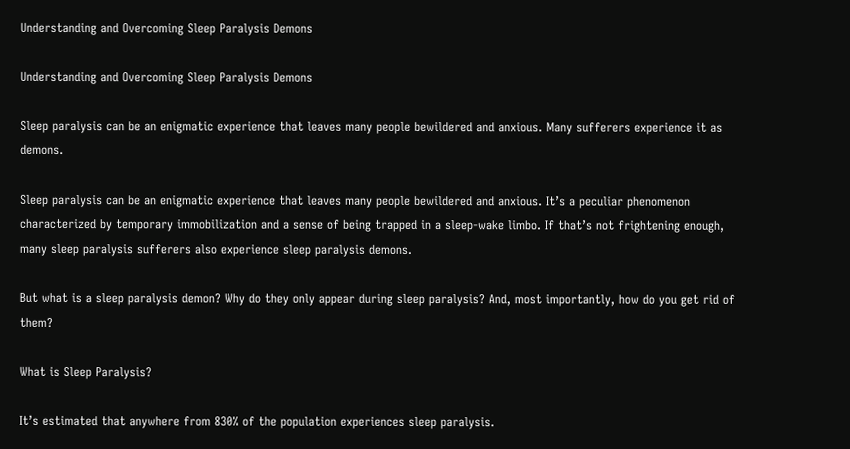Understanding and Overcoming Sleep Paralysis Demons

Understanding and Overcoming Sleep Paralysis Demons

Sleep paralysis can be an enigmatic experience that leaves many people bewildered and anxious. Many sufferers experience it as demons.

Sleep paralysis can be an enigmatic experience that leaves many people bewildered and anxious. It’s a peculiar phenomenon characterized by temporary immobilization and a sense of being trapped in a sleep-wake limbo. If that’s not frightening enough, many sleep paralysis sufferers also experience sleep paralysis demons.

But what is a sleep paralysis demon? Why do they only appear during sleep paralysis? And, most importantly, how do you get rid of them?

What is Sleep Paralysis?

It’s estimated that anywhere from 830% of the population experiences sleep paralysis.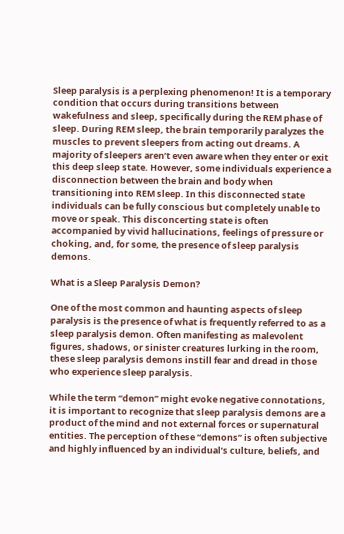Sleep paralysis is a perplexing phenomenon! It is a temporary condition that occurs during transitions between wakefulness and sleep, specifically during the REM phase of sleep. During REM sleep, the brain temporarily paralyzes the muscles to prevent sleepers from acting out dreams. A majority of sleepers aren’t even aware when they enter or exit this deep sleep state. However, some individuals experience a disconnection between the brain and body when transitioning into REM sleep. In this disconnected state individuals can be fully conscious but completely unable to move or speak. This disconcerting state is often accompanied by vivid hallucinations, feelings of pressure or choking, and, for some, the presence of sleep paralysis demons.

What is a Sleep Paralysis Demon?

One of the most common and haunting aspects of sleep paralysis is the presence of what is frequently referred to as a sleep paralysis demon. Often manifesting as malevolent figures, shadows, or sinister creatures lurking in the room, these sleep paralysis demons instill fear and dread in those who experience sleep paralysis.

While the term “demon” might evoke negative connotations, it is important to recognize that sleep paralysis demons are a product of the mind and not external forces or supernatural entities. The perception of these “demons” is often subjective and highly influenced by an individual’s culture, beliefs, and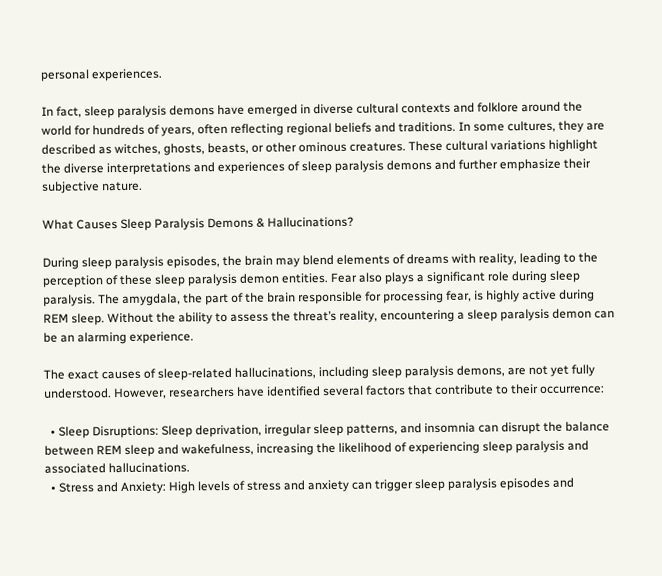personal experiences.

In fact, sleep paralysis demons have emerged in diverse cultural contexts and folklore around the world for hundreds of years, often reflecting regional beliefs and traditions. In some cultures, they are described as witches, ghosts, beasts, or other ominous creatures. These cultural variations highlight the diverse interpretations and experiences of sleep paralysis demons and further emphasize their subjective nature.

What Causes Sleep Paralysis Demons & Hallucinations?

During sleep paralysis episodes, the brain may blend elements of dreams with reality, leading to the perception of these sleep paralysis demon entities. Fear also plays a significant role during sleep paralysis. The amygdala, the part of the brain responsible for processing fear, is highly active during REM sleep. Without the ability to assess the threat’s reality, encountering a sleep paralysis demon can be an alarming experience.

The exact causes of sleep-related hallucinations, including sleep paralysis demons, are not yet fully understood. However, researchers have identified several factors that contribute to their occurrence:

  • Sleep Disruptions: Sleep deprivation, irregular sleep patterns, and insomnia can disrupt the balance between REM sleep and wakefulness, increasing the likelihood of experiencing sleep paralysis and associated hallucinations.
  • Stress and Anxiety: High levels of stress and anxiety can trigger sleep paralysis episodes and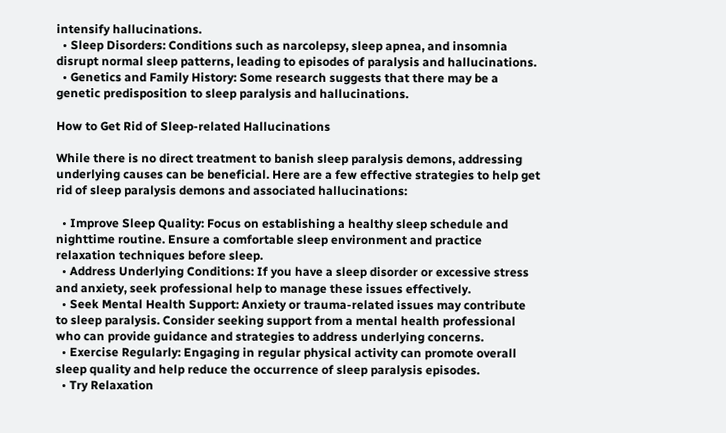intensify hallucinations.
  • Sleep Disorders: Conditions such as narcolepsy, sleep apnea, and insomnia disrupt normal sleep patterns, leading to episodes of paralysis and hallucinations.
  • Genetics and Family History: Some research suggests that there may be a genetic predisposition to sleep paralysis and hallucinations.

How to Get Rid of Sleep-related Hallucinations

While there is no direct treatment to banish sleep paralysis demons, addressing underlying causes can be beneficial. Here are a few effective strategies to help get rid of sleep paralysis demons and associated hallucinations:

  • Improve Sleep Quality: Focus on establishing a healthy sleep schedule and nighttime routine. Ensure a comfortable sleep environment and practice relaxation techniques before sleep.
  • Address Underlying Conditions: If you have a sleep disorder or excessive stress and anxiety, seek professional help to manage these issues effectively.
  • Seek Mental Health Support: Anxiety or trauma-related issues may contribute to sleep paralysis. Consider seeking support from a mental health professional who can provide guidance and strategies to address underlying concerns.
  • Exercise Regularly: Engaging in regular physical activity can promote overall sleep quality and help reduce the occurrence of sleep paralysis episodes.
  • Try Relaxation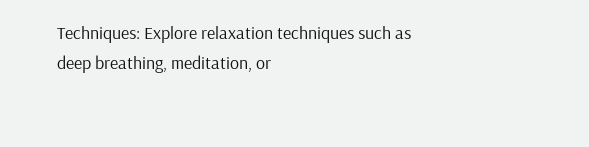Techniques: Explore relaxation techniques such as deep breathing, meditation, or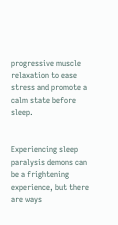progressive muscle relaxation to ease stress and promote a calm state before sleep.


Experiencing sleep paralysis demons can be a frightening experience, but there are ways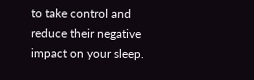to take control and reduce their negative impact on your sleep.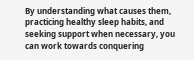By understanding what causes them, practicing healthy sleep habits, and seeking support when necessary, you can work towards conquering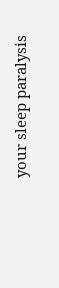your sleep paralysis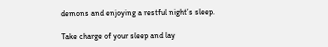demons and enjoying a restful night’s sleep.

Take charge of your sleep and lay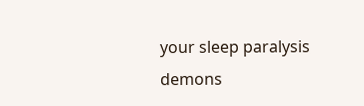your sleep paralysis demons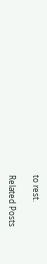to rest.

Related Posts